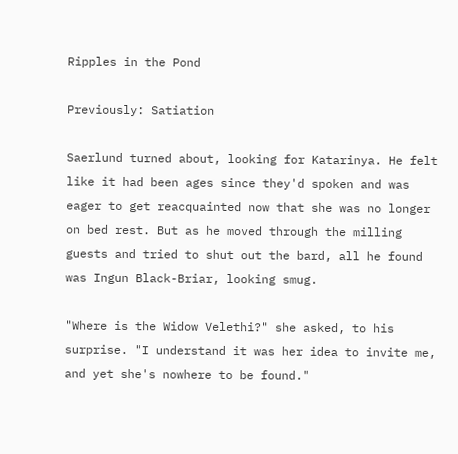Ripples in the Pond

Previously: Satiation

Saerlund turned about, looking for Katarinya. He felt like it had been ages since they'd spoken and was eager to get reacquainted now that she was no longer on bed rest. But as he moved through the milling guests and tried to shut out the bard, all he found was Ingun Black-Briar, looking smug.

"Where is the Widow Velethi?" she asked, to his surprise. "I understand it was her idea to invite me, and yet she's nowhere to be found."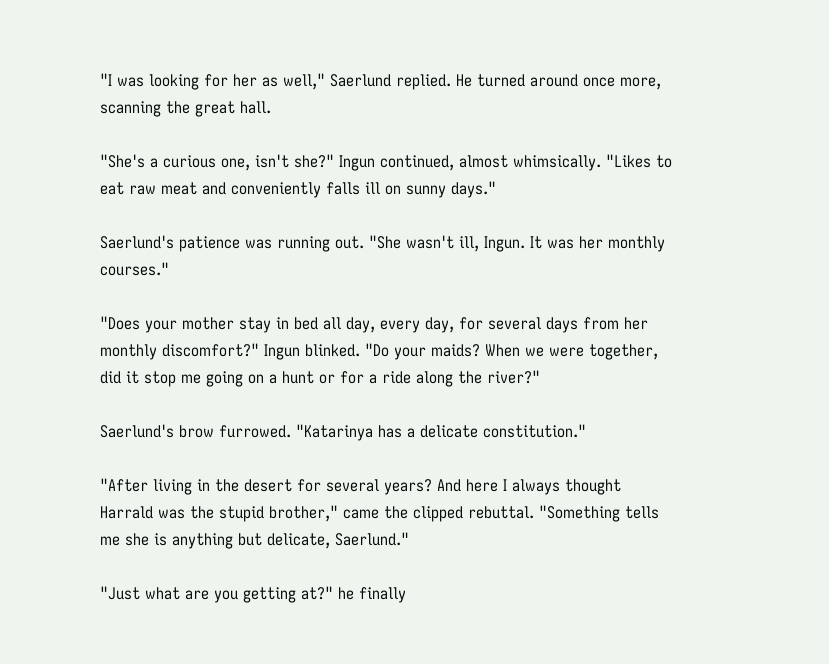"I was looking for her as well," Saerlund replied. He turned around once more, scanning the great hall.

"She's a curious one, isn't she?" Ingun continued, almost whimsically. "Likes to eat raw meat and conveniently falls ill on sunny days."

Saerlund's patience was running out. "She wasn't ill, Ingun. It was her monthly courses."

"Does your mother stay in bed all day, every day, for several days from her monthly discomfort?" Ingun blinked. "Do your maids? When we were together, did it stop me going on a hunt or for a ride along the river?"

Saerlund's brow furrowed. "Katarinya has a delicate constitution."

"After living in the desert for several years? And here I always thought Harrald was the stupid brother," came the clipped rebuttal. "Something tells me she is anything but delicate, Saerlund."

"Just what are you getting at?" he finally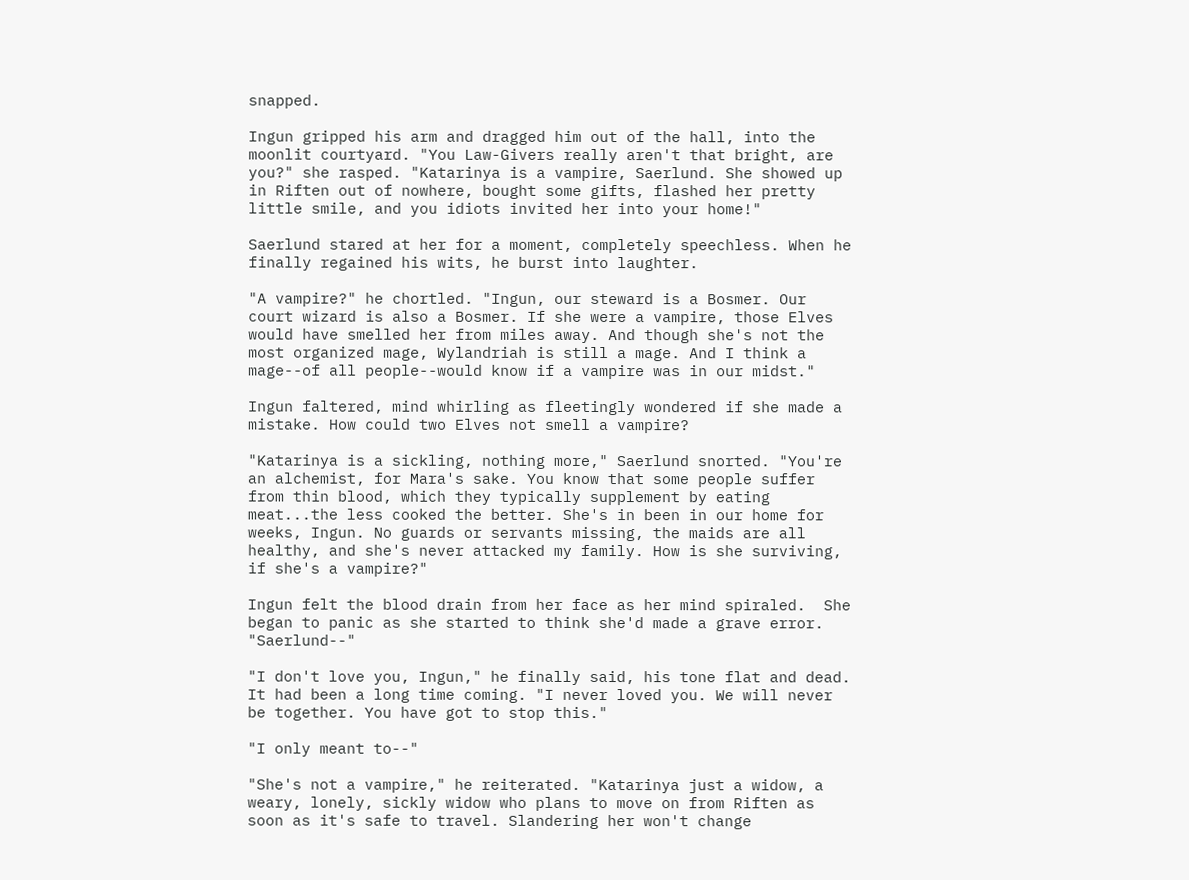snapped.

Ingun gripped his arm and dragged him out of the hall, into the moonlit courtyard. "You Law-Givers really aren't that bright, are you?" she rasped. "Katarinya is a vampire, Saerlund. She showed up in Riften out of nowhere, bought some gifts, flashed her pretty little smile, and you idiots invited her into your home!"

Saerlund stared at her for a moment, completely speechless. When he finally regained his wits, he burst into laughter.

"A vampire?" he chortled. "Ingun, our steward is a Bosmer. Our court wizard is also a Bosmer. If she were a vampire, those Elves would have smelled her from miles away. And though she's not the most organized mage, Wylandriah is still a mage. And I think a mage--of all people--would know if a vampire was in our midst."

Ingun faltered, mind whirling as fleetingly wondered if she made a mistake. How could two Elves not smell a vampire?

"Katarinya is a sickling, nothing more," Saerlund snorted. "You're an alchemist, for Mara's sake. You know that some people suffer from thin blood, which they typically supplement by eating meat...the less cooked the better. She's in been in our home for weeks, Ingun. No guards or servants missing, the maids are all healthy, and she's never attacked my family. How is she surviving, if she's a vampire?"

Ingun felt the blood drain from her face as her mind spiraled.  She began to panic as she started to think she'd made a grave error. "Saerlund--"

"I don't love you, Ingun," he finally said, his tone flat and dead. It had been a long time coming. "I never loved you. We will never be together. You have got to stop this."

"I only meant to--"

"She's not a vampire," he reiterated. "Katarinya just a widow, a weary, lonely, sickly widow who plans to move on from Riften as soon as it's safe to travel. Slandering her won't change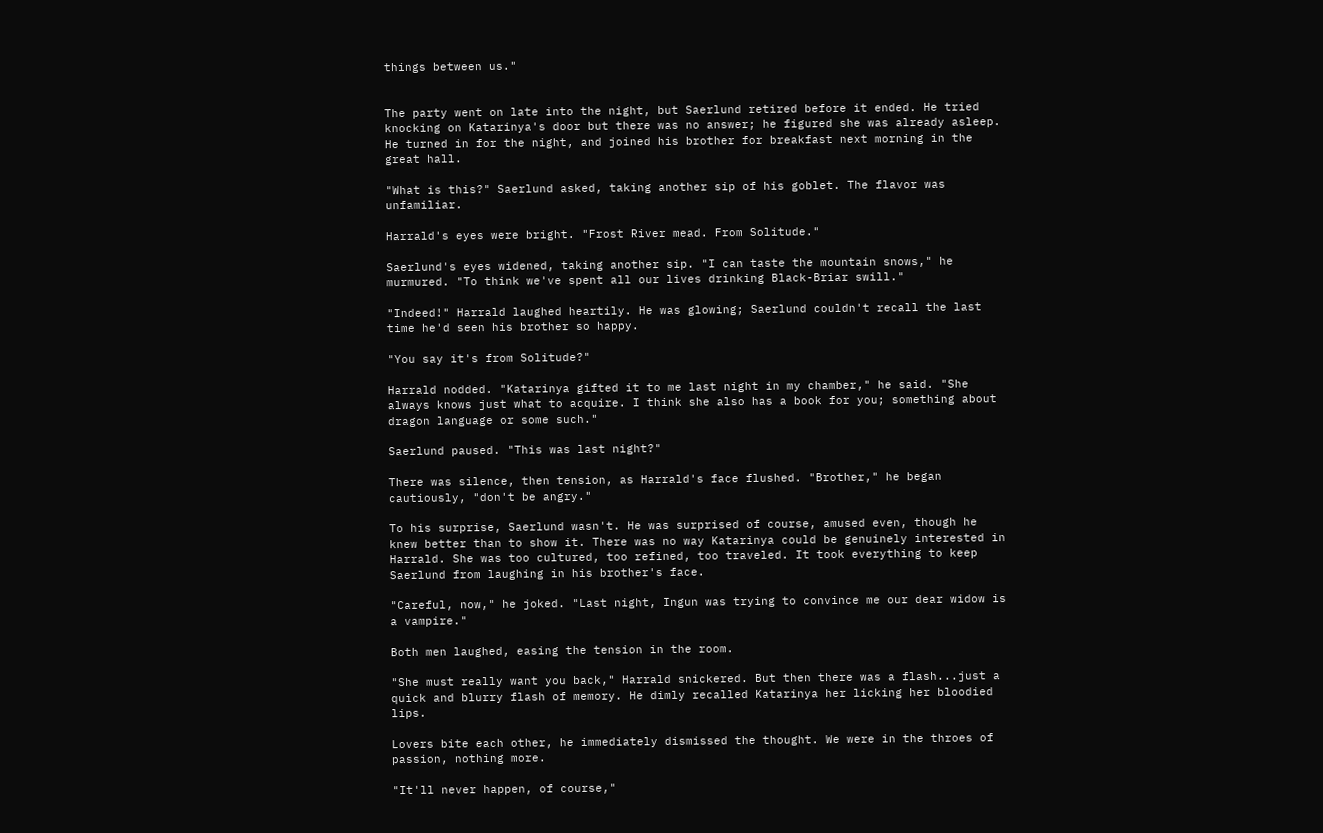things between us."


The party went on late into the night, but Saerlund retired before it ended. He tried knocking on Katarinya's door but there was no answer; he figured she was already asleep. He turned in for the night, and joined his brother for breakfast next morning in the great hall.

"What is this?" Saerlund asked, taking another sip of his goblet. The flavor was unfamiliar.

Harrald's eyes were bright. "Frost River mead. From Solitude."

Saerlund's eyes widened, taking another sip. "I can taste the mountain snows," he murmured. "To think we've spent all our lives drinking Black-Briar swill."

"Indeed!" Harrald laughed heartily. He was glowing; Saerlund couldn't recall the last time he'd seen his brother so happy.

"You say it's from Solitude?"

Harrald nodded. "Katarinya gifted it to me last night in my chamber," he said. "She always knows just what to acquire. I think she also has a book for you; something about dragon language or some such."

Saerlund paused. "This was last night?"

There was silence, then tension, as Harrald's face flushed. "Brother," he began cautiously, "don't be angry."

To his surprise, Saerlund wasn't. He was surprised of course, amused even, though he knew better than to show it. There was no way Katarinya could be genuinely interested in Harrald. She was too cultured, too refined, too traveled. It took everything to keep Saerlund from laughing in his brother's face.

"Careful, now," he joked. "Last night, Ingun was trying to convince me our dear widow is a vampire."

Both men laughed, easing the tension in the room.

"She must really want you back," Harrald snickered. But then there was a flash...just a quick and blurry flash of memory. He dimly recalled Katarinya her licking her bloodied lips.

Lovers bite each other, he immediately dismissed the thought. We were in the throes of passion, nothing more.

"It'll never happen, of course,"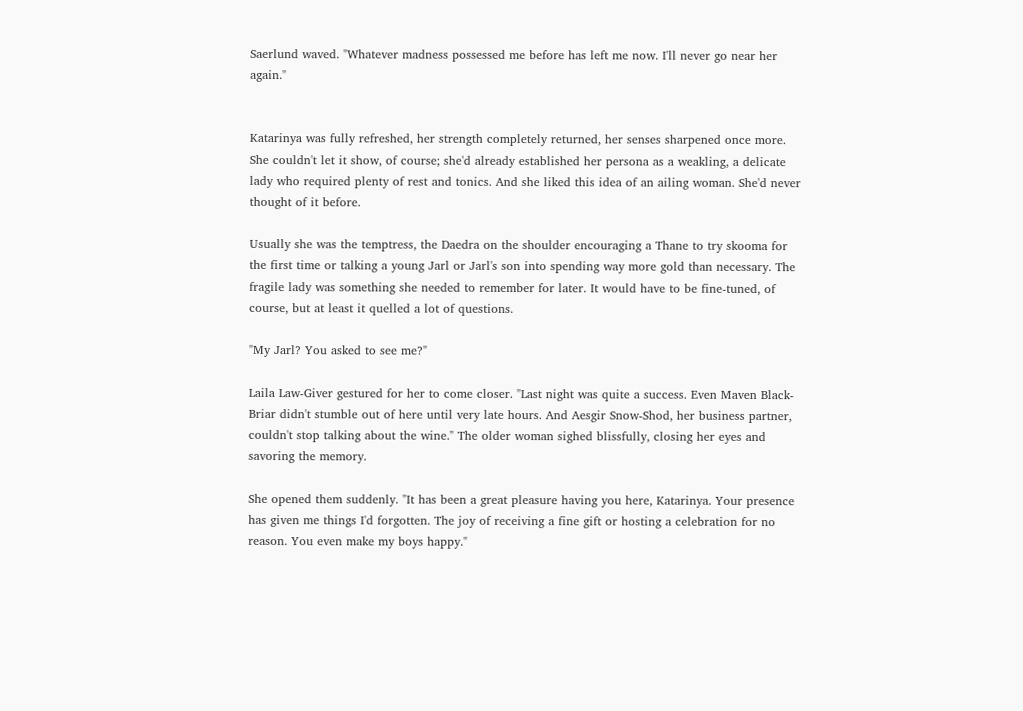Saerlund waved. "Whatever madness possessed me before has left me now. I'll never go near her again."


Katarinya was fully refreshed, her strength completely returned, her senses sharpened once more. She couldn't let it show, of course; she'd already established her persona as a weakling, a delicate lady who required plenty of rest and tonics. And she liked this idea of an ailing woman. She'd never thought of it before.

Usually she was the temptress, the Daedra on the shoulder encouraging a Thane to try skooma for the first time or talking a young Jarl or Jarl's son into spending way more gold than necessary. The fragile lady was something she needed to remember for later. It would have to be fine-tuned, of course, but at least it quelled a lot of questions.

"My Jarl? You asked to see me?"

Laila Law-Giver gestured for her to come closer. "Last night was quite a success. Even Maven Black-Briar didn't stumble out of here until very late hours. And Aesgir Snow-Shod, her business partner, couldn't stop talking about the wine." The older woman sighed blissfully, closing her eyes and savoring the memory.

She opened them suddenly. "It has been a great pleasure having you here, Katarinya. Your presence has given me things I'd forgotten. The joy of receiving a fine gift or hosting a celebration for no reason. You even make my boys happy."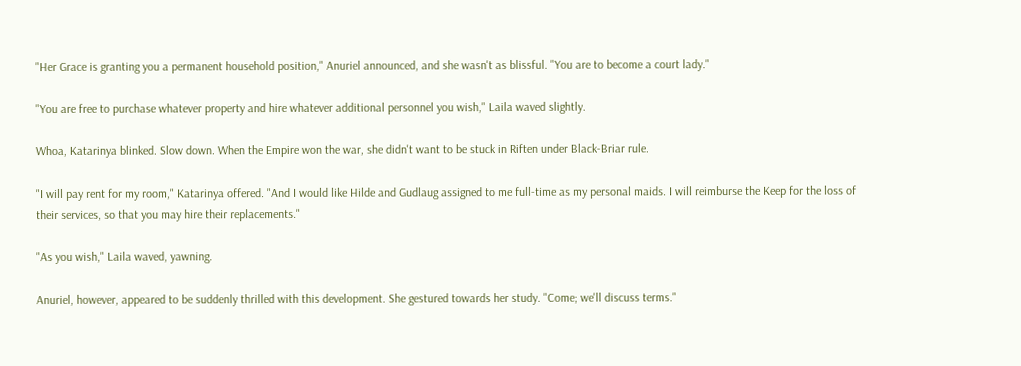"Her Grace is granting you a permanent household position," Anuriel announced, and she wasn't as blissful. "You are to become a court lady."

"You are free to purchase whatever property and hire whatever additional personnel you wish," Laila waved slightly.

Whoa, Katarinya blinked. Slow down. When the Empire won the war, she didn't want to be stuck in Riften under Black-Briar rule.

"I will pay rent for my room," Katarinya offered. "And I would like Hilde and Gudlaug assigned to me full-time as my personal maids. I will reimburse the Keep for the loss of their services, so that you may hire their replacements."

"As you wish," Laila waved, yawning.

Anuriel, however, appeared to be suddenly thrilled with this development. She gestured towards her study. "Come; we'll discuss terms."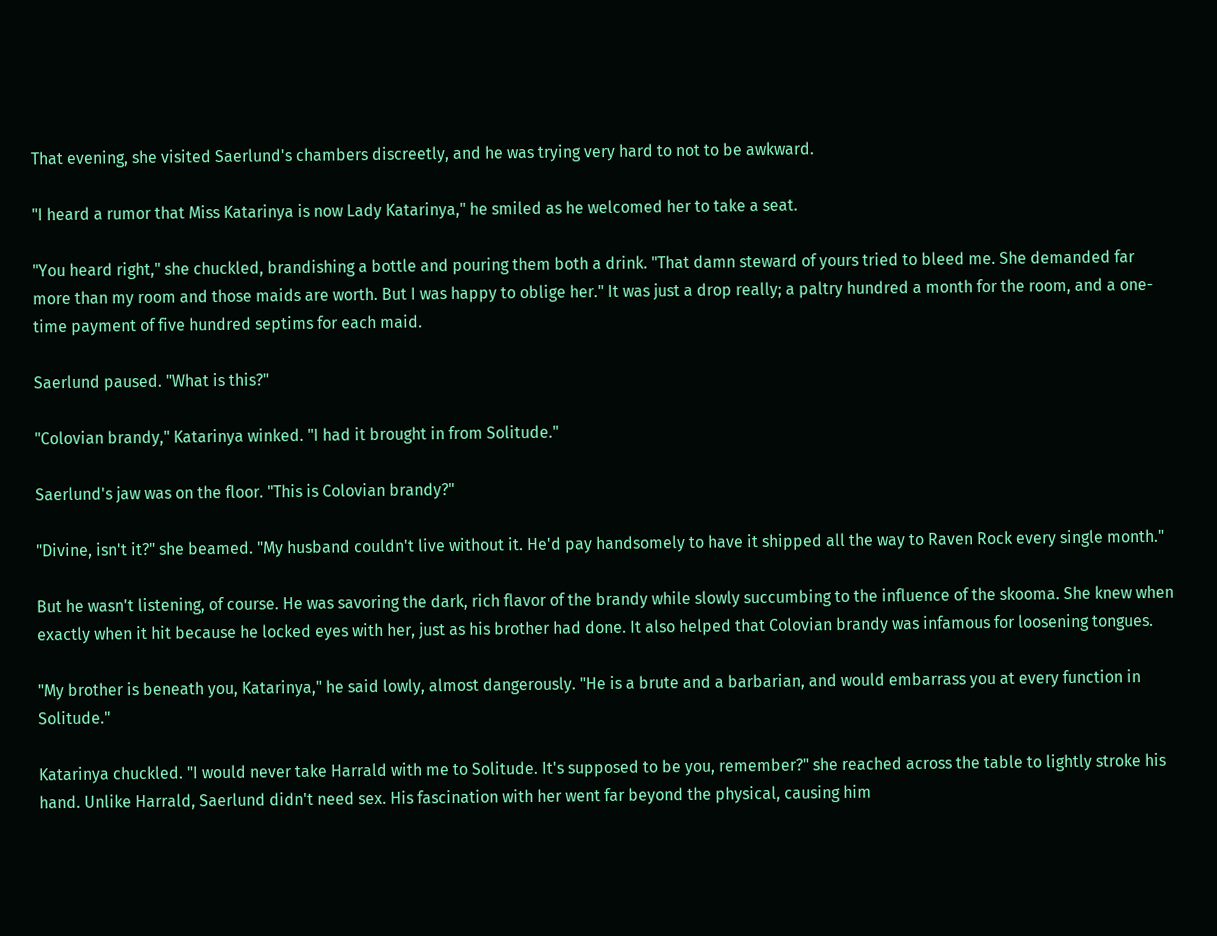That evening, she visited Saerlund's chambers discreetly, and he was trying very hard to not to be awkward.

"I heard a rumor that Miss Katarinya is now Lady Katarinya," he smiled as he welcomed her to take a seat.

"You heard right," she chuckled, brandishing a bottle and pouring them both a drink. "That damn steward of yours tried to bleed me. She demanded far more than my room and those maids are worth. But I was happy to oblige her." It was just a drop really; a paltry hundred a month for the room, and a one-time payment of five hundred septims for each maid.

Saerlund paused. "What is this?"

"Colovian brandy," Katarinya winked. "I had it brought in from Solitude."

Saerlund's jaw was on the floor. "This is Colovian brandy?"

"Divine, isn't it?" she beamed. "My husband couldn't live without it. He'd pay handsomely to have it shipped all the way to Raven Rock every single month."

But he wasn't listening, of course. He was savoring the dark, rich flavor of the brandy while slowly succumbing to the influence of the skooma. She knew when exactly when it hit because he locked eyes with her, just as his brother had done. It also helped that Colovian brandy was infamous for loosening tongues.

"My brother is beneath you, Katarinya," he said lowly, almost dangerously. "He is a brute and a barbarian, and would embarrass you at every function in Solitude."

Katarinya chuckled. "I would never take Harrald with me to Solitude. It's supposed to be you, remember?" she reached across the table to lightly stroke his hand. Unlike Harrald, Saerlund didn't need sex. His fascination with her went far beyond the physical, causing him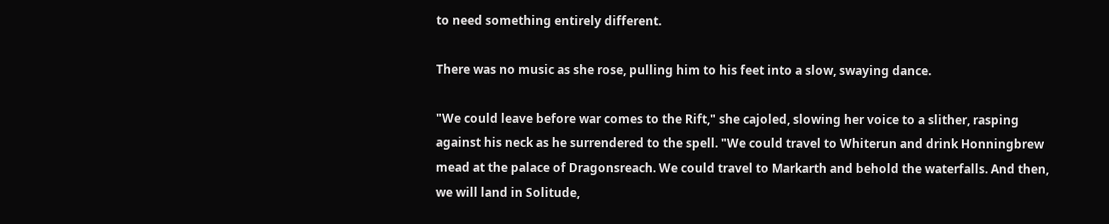to need something entirely different.

There was no music as she rose, pulling him to his feet into a slow, swaying dance.

"We could leave before war comes to the Rift," she cajoled, slowing her voice to a slither, rasping against his neck as he surrendered to the spell. "We could travel to Whiterun and drink Honningbrew mead at the palace of Dragonsreach. We could travel to Markarth and behold the waterfalls. And then, we will land in Solitude,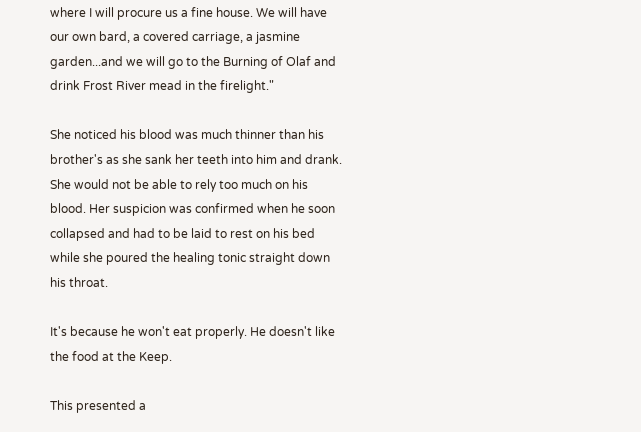where I will procure us a fine house. We will have our own bard, a covered carriage, a jasmine garden...and we will go to the Burning of Olaf and drink Frost River mead in the firelight."

She noticed his blood was much thinner than his brother's as she sank her teeth into him and drank. She would not be able to rely too much on his blood. Her suspicion was confirmed when he soon collapsed and had to be laid to rest on his bed while she poured the healing tonic straight down his throat.

It's because he won't eat properly. He doesn't like the food at the Keep.

This presented a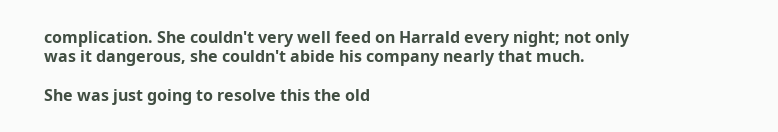complication. She couldn't very well feed on Harrald every night; not only was it dangerous, she couldn't abide his company nearly that much.

She was just going to resolve this the old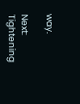way.

Next: Tightening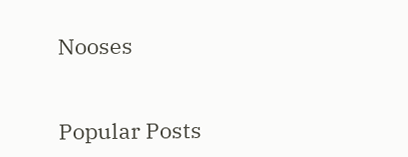Nooses


Popular Posts